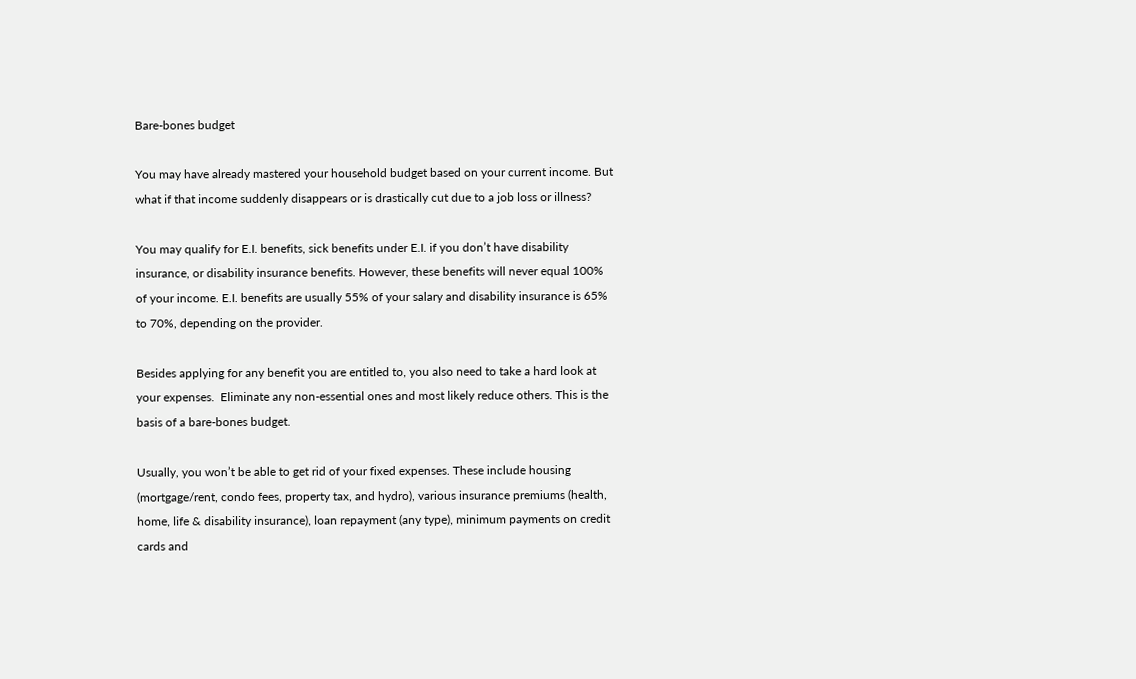Bare-bones budget

You may have already mastered your household budget based on your current income. But what if that income suddenly disappears or is drastically cut due to a job loss or illness?

You may qualify for E.I. benefits, sick benefits under E.I. if you don’t have disability insurance, or disability insurance benefits. However, these benefits will never equal 100% of your income. E.I. benefits are usually 55% of your salary and disability insurance is 65% to 70%, depending on the provider.

Besides applying for any benefit you are entitled to, you also need to take a hard look at your expenses.  Eliminate any non-essential ones and most likely reduce others. This is the basis of a bare-bones budget.

Usually, you won’t be able to get rid of your fixed expenses. These include housing (mortgage/rent, condo fees, property tax, and hydro), various insurance premiums (health, home, life & disability insurance), loan repayment (any type), minimum payments on credit cards and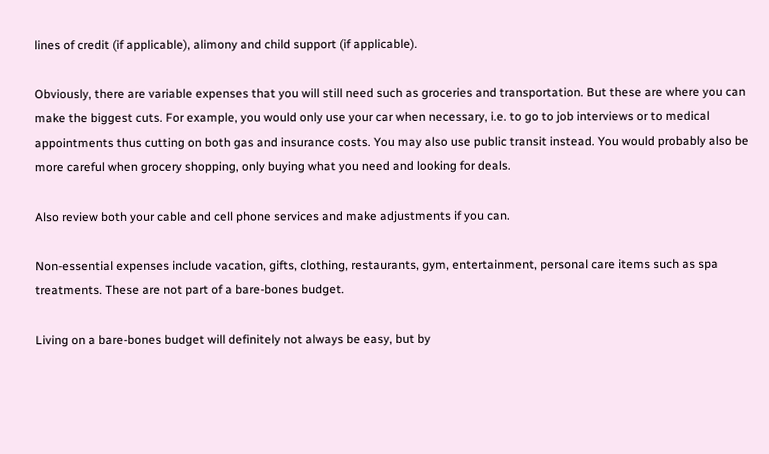lines of credit (if applicable), alimony and child support (if applicable).

Obviously, there are variable expenses that you will still need such as groceries and transportation. But these are where you can make the biggest cuts. For example, you would only use your car when necessary, i.e. to go to job interviews or to medical appointments thus cutting on both gas and insurance costs. You may also use public transit instead. You would probably also be more careful when grocery shopping, only buying what you need and looking for deals.

Also review both your cable and cell phone services and make adjustments if you can.

Non-essential expenses include vacation, gifts, clothing, restaurants, gym, entertainment, personal care items such as spa treatments. These are not part of a bare-bones budget.

Living on a bare-bones budget will definitely not always be easy, but by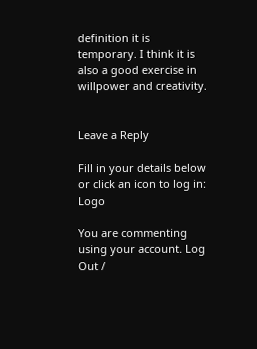definition it is temporary. I think it is also a good exercise in willpower and creativity.


Leave a Reply

Fill in your details below or click an icon to log in: Logo

You are commenting using your account. Log Out /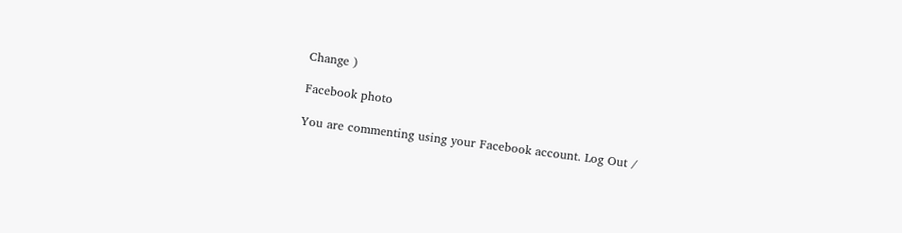Change )

Facebook photo

You are commenting using your Facebook account. Log Out /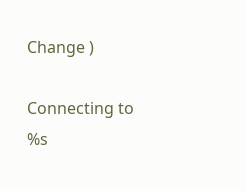Change )

Connecting to %s